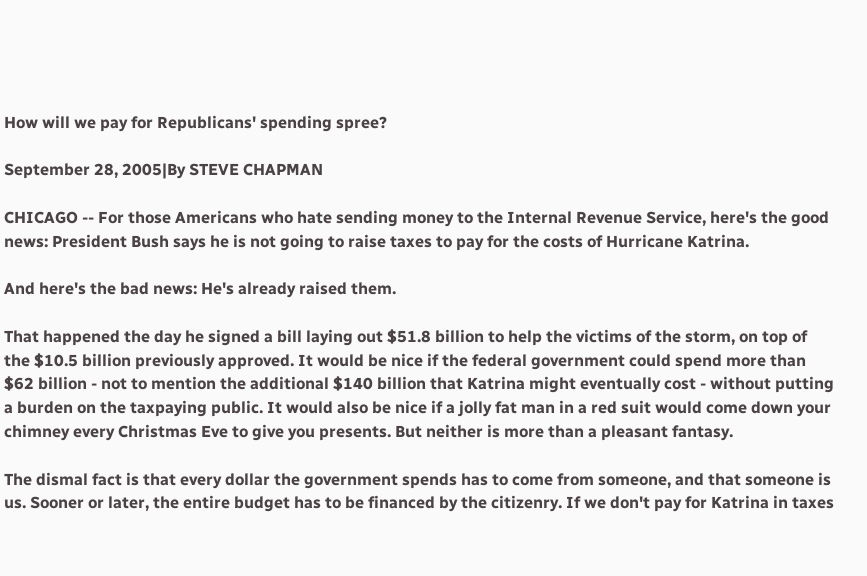How will we pay for Republicans' spending spree?

September 28, 2005|By STEVE CHAPMAN

CHICAGO -- For those Americans who hate sending money to the Internal Revenue Service, here's the good news: President Bush says he is not going to raise taxes to pay for the costs of Hurricane Katrina.

And here's the bad news: He's already raised them.

That happened the day he signed a bill laying out $51.8 billion to help the victims of the storm, on top of the $10.5 billion previously approved. It would be nice if the federal government could spend more than $62 billion - not to mention the additional $140 billion that Katrina might eventually cost - without putting a burden on the taxpaying public. It would also be nice if a jolly fat man in a red suit would come down your chimney every Christmas Eve to give you presents. But neither is more than a pleasant fantasy.

The dismal fact is that every dollar the government spends has to come from someone, and that someone is us. Sooner or later, the entire budget has to be financed by the citizenry. If we don't pay for Katrina in taxes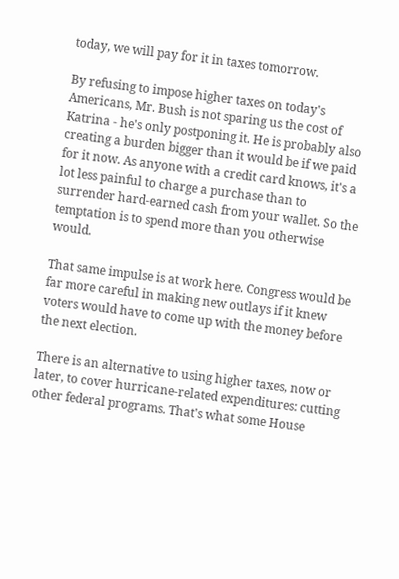today, we will pay for it in taxes tomorrow.

By refusing to impose higher taxes on today's Americans, Mr. Bush is not sparing us the cost of Katrina - he's only postponing it. He is probably also creating a burden bigger than it would be if we paid for it now. As anyone with a credit card knows, it's a lot less painful to charge a purchase than to surrender hard-earned cash from your wallet. So the temptation is to spend more than you otherwise would.

That same impulse is at work here. Congress would be far more careful in making new outlays if it knew voters would have to come up with the money before the next election.

There is an alternative to using higher taxes, now or later, to cover hurricane-related expenditures: cutting other federal programs. That's what some House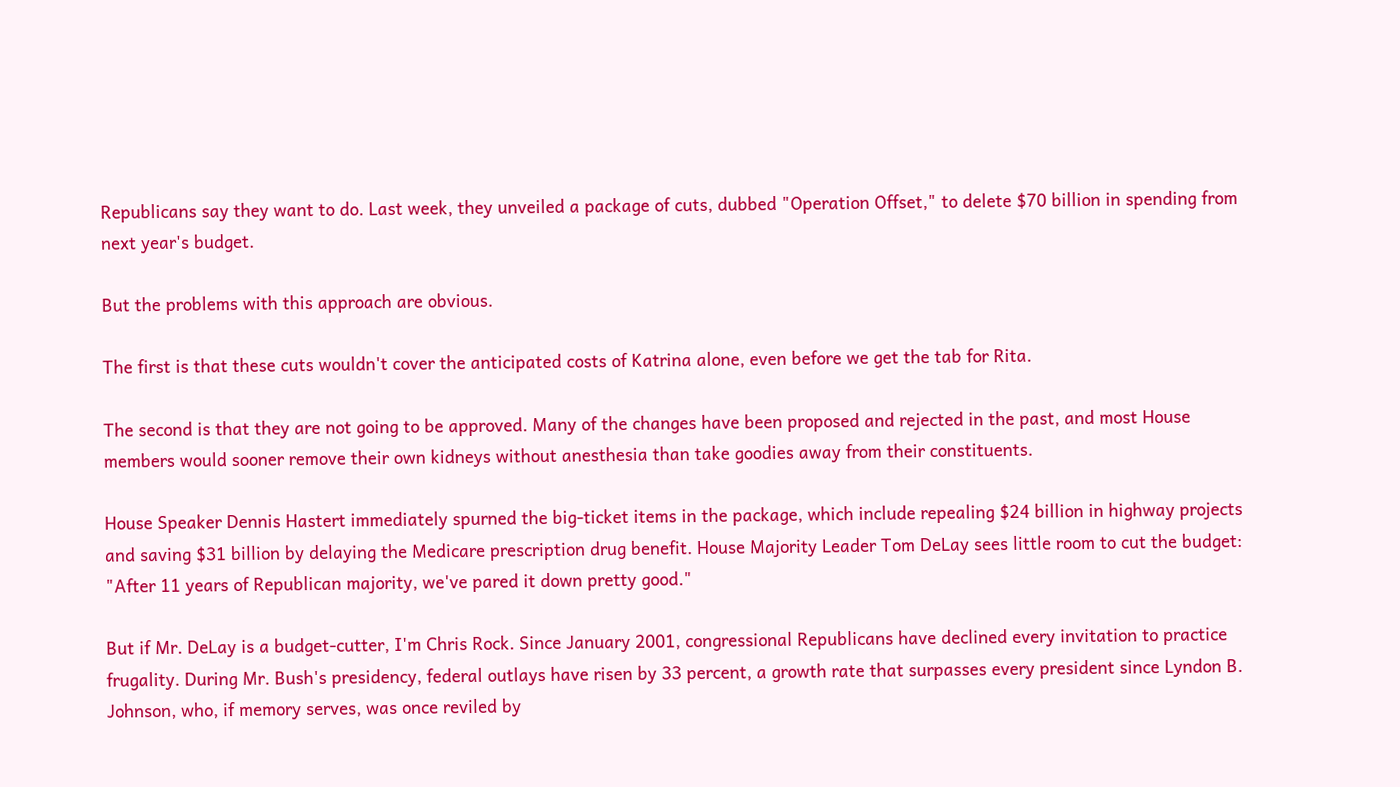Republicans say they want to do. Last week, they unveiled a package of cuts, dubbed "Operation Offset," to delete $70 billion in spending from next year's budget.

But the problems with this approach are obvious.

The first is that these cuts wouldn't cover the anticipated costs of Katrina alone, even before we get the tab for Rita.

The second is that they are not going to be approved. Many of the changes have been proposed and rejected in the past, and most House members would sooner remove their own kidneys without anesthesia than take goodies away from their constituents.

House Speaker Dennis Hastert immediately spurned the big-ticket items in the package, which include repealing $24 billion in highway projects and saving $31 billion by delaying the Medicare prescription drug benefit. House Majority Leader Tom DeLay sees little room to cut the budget: "After 11 years of Republican majority, we've pared it down pretty good."

But if Mr. DeLay is a budget-cutter, I'm Chris Rock. Since January 2001, congressional Republicans have declined every invitation to practice frugality. During Mr. Bush's presidency, federal outlays have risen by 33 percent, a growth rate that surpasses every president since Lyndon B. Johnson, who, if memory serves, was once reviled by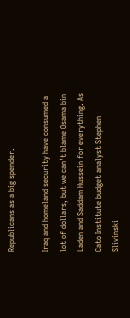Republicans as a big spender.

Iraq and homeland security have consumed a lot of dollars, but we can't blame Osama bin Laden and Saddam Hussein for everything. As Cato Institute budget analyst Stephen Slivinski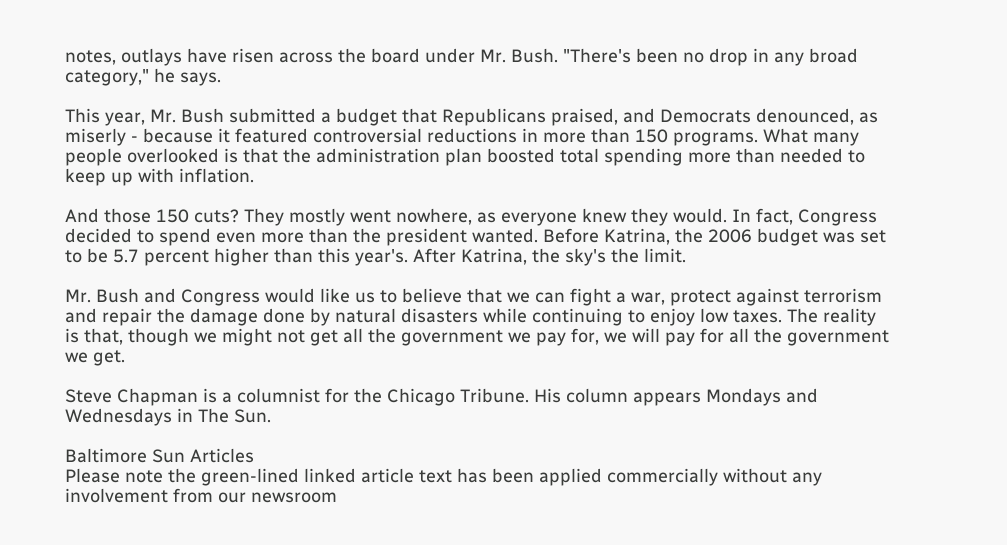notes, outlays have risen across the board under Mr. Bush. "There's been no drop in any broad category," he says.

This year, Mr. Bush submitted a budget that Republicans praised, and Democrats denounced, as miserly - because it featured controversial reductions in more than 150 programs. What many people overlooked is that the administration plan boosted total spending more than needed to keep up with inflation.

And those 150 cuts? They mostly went nowhere, as everyone knew they would. In fact, Congress decided to spend even more than the president wanted. Before Katrina, the 2006 budget was set to be 5.7 percent higher than this year's. After Katrina, the sky's the limit.

Mr. Bush and Congress would like us to believe that we can fight a war, protect against terrorism and repair the damage done by natural disasters while continuing to enjoy low taxes. The reality is that, though we might not get all the government we pay for, we will pay for all the government we get.

Steve Chapman is a columnist for the Chicago Tribune. His column appears Mondays and Wednesdays in The Sun.

Baltimore Sun Articles
Please note the green-lined linked article text has been applied commercially without any involvement from our newsroom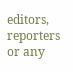editors, reporters or any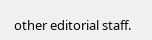other editorial staff.